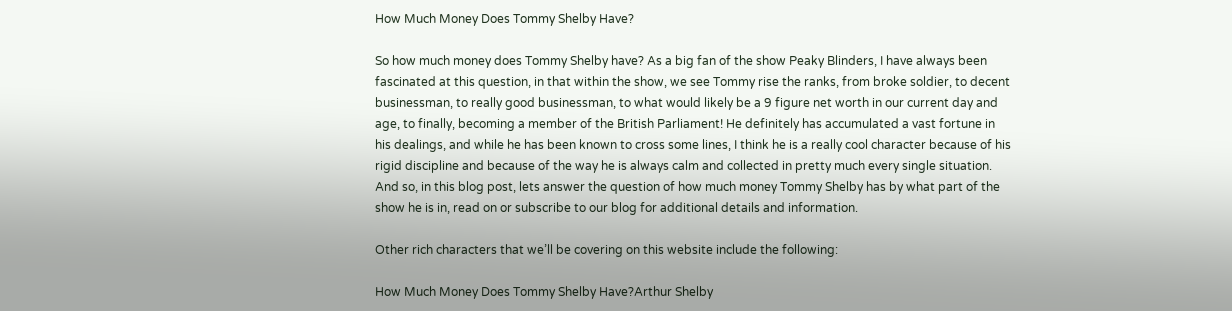How Much Money Does Tommy Shelby Have?

So how much money does Tommy Shelby have? As a big fan of the show Peaky Blinders, I have always been fascinated at this question, in that within the show, we see Tommy rise the ranks, from broke soldier, to decent businessman, to really good businessman, to what would likely be a 9 figure net worth in our current day and age, to finally, becoming a member of the British Parliament! He definitely has accumulated a vast fortune in his dealings, and while he has been known to cross some lines, I think he is a really cool character because of his rigid discipline and because of the way he is always calm and collected in pretty much every single situation. And so, in this blog post, lets answer the question of how much money Tommy Shelby has by what part of the show he is in, read on or subscribe to our blog for additional details and information.

Other rich characters that we’ll be covering on this website include the following:

How Much Money Does Tommy Shelby Have?Arthur Shelby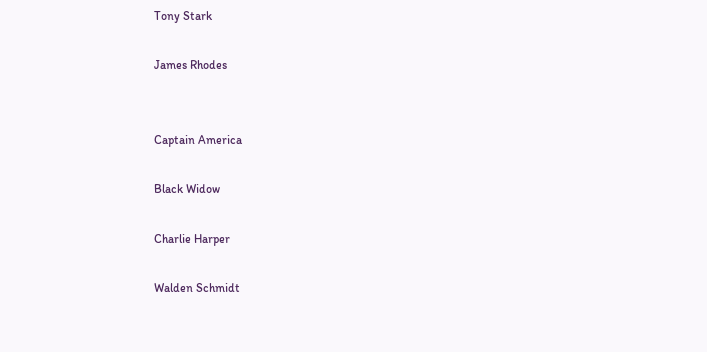Tony Stark

James Rhodes


Captain America

Black Widow

Charlie Harper

Walden Schmidt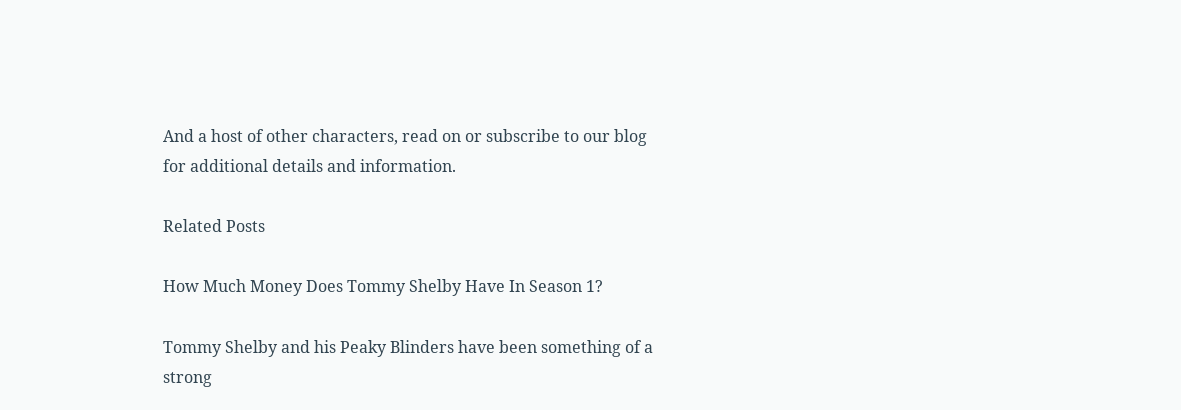And a host of other characters, read on or subscribe to our blog for additional details and information.

Related Posts

How Much Money Does Tommy Shelby Have In Season 1?

Tommy Shelby and his Peaky Blinders have been something of a strong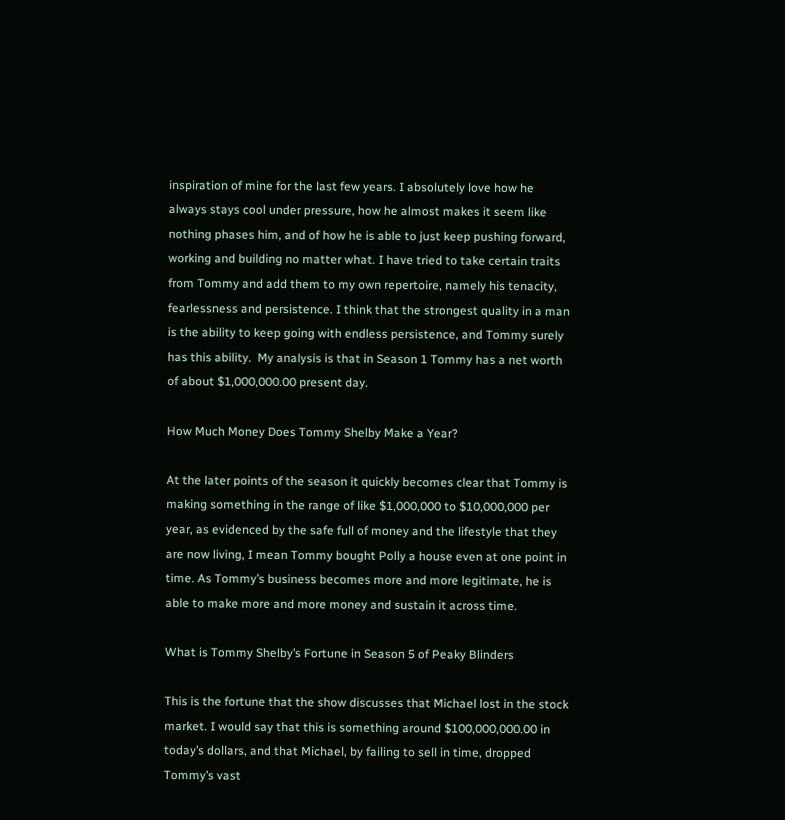inspiration of mine for the last few years. I absolutely love how he always stays cool under pressure, how he almost makes it seem like nothing phases him, and of how he is able to just keep pushing forward, working and building no matter what. I have tried to take certain traits from Tommy and add them to my own repertoire, namely his tenacity, fearlessness and persistence. I think that the strongest quality in a man is the ability to keep going with endless persistence, and Tommy surely has this ability.  My analysis is that in Season 1 Tommy has a net worth of about $1,000,000.00 present day.

How Much Money Does Tommy Shelby Make a Year?

At the later points of the season it quickly becomes clear that Tommy is making something in the range of like $1,000,000 to $10,000,000 per year, as evidenced by the safe full of money and the lifestyle that they are now living, I mean Tommy bought Polly a house even at one point in time. As Tommy’s business becomes more and more legitimate, he is able to make more and more money and sustain it across time.

What is Tommy Shelby’s Fortune in Season 5 of Peaky Blinders

This is the fortune that the show discusses that Michael lost in the stock market. I would say that this is something around $100,000,000.00 in today’s dollars, and that Michael, by failing to sell in time, dropped Tommy’s vast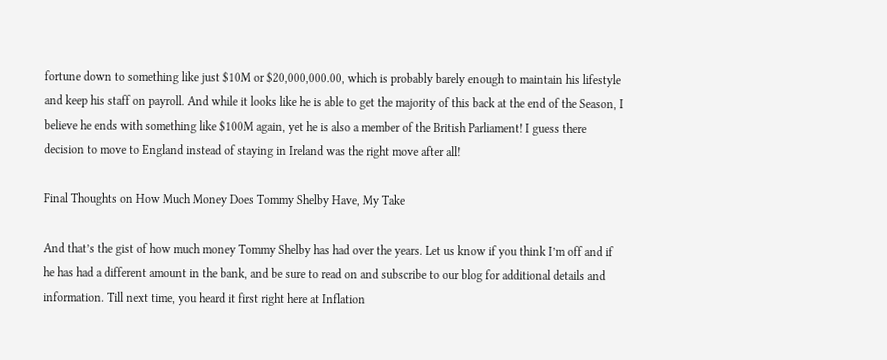fortune down to something like just $10M or $20,000,000.00, which is probably barely enough to maintain his lifestyle and keep his staff on payroll. And while it looks like he is able to get the majority of this back at the end of the Season, I believe he ends with something like $100M again, yet he is also a member of the British Parliament! I guess there decision to move to England instead of staying in Ireland was the right move after all!

Final Thoughts on How Much Money Does Tommy Shelby Have, My Take

And that’s the gist of how much money Tommy Shelby has had over the years. Let us know if you think I’m off and if he has had a different amount in the bank, and be sure to read on and subscribe to our blog for additional details and information. Till next time, you heard it first right here at Inflation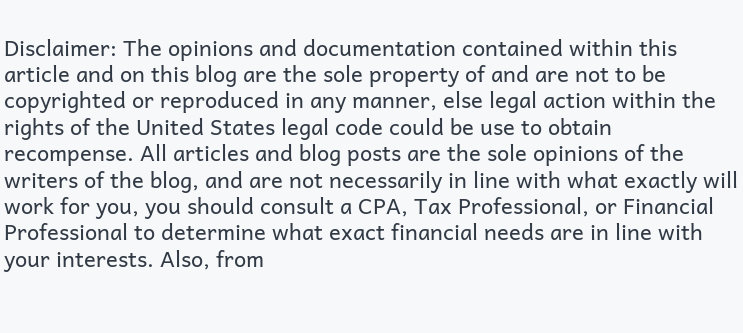Disclaimer: The opinions and documentation contained within this article and on this blog are the sole property of and are not to be copyrighted or reproduced in any manner, else legal action within the rights of the United States legal code could be use to obtain recompense. All articles and blog posts are the sole opinions of the writers of the blog, and are not necessarily in line with what exactly will work for you, you should consult a CPA, Tax Professional, or Financial Professional to determine what exact financial needs are in line with your interests. Also, from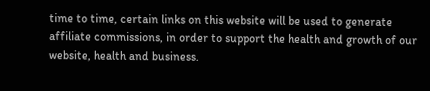time to time, certain links on this website will be used to generate affiliate commissions, in order to support the health and growth of our website, health and business.